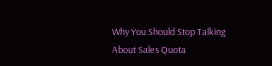Why You Should Stop Talking About Sales Quota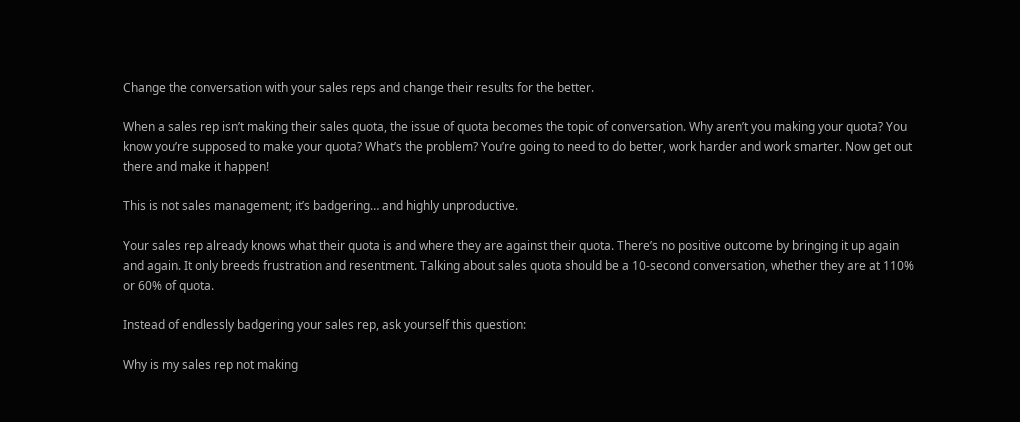Change the conversation with your sales reps and change their results for the better.

When a sales rep isn’t making their sales quota, the issue of quota becomes the topic of conversation. Why aren’t you making your quota? You know you’re supposed to make your quota? What’s the problem? You’re going to need to do better, work harder and work smarter. Now get out there and make it happen!

This is not sales management; it’s badgering… and highly unproductive.

Your sales rep already knows what their quota is and where they are against their quota. There’s no positive outcome by bringing it up again and again. It only breeds frustration and resentment. Talking about sales quota should be a 10-second conversation, whether they are at 110% or 60% of quota.

Instead of endlessly badgering your sales rep, ask yourself this question:

Why is my sales rep not making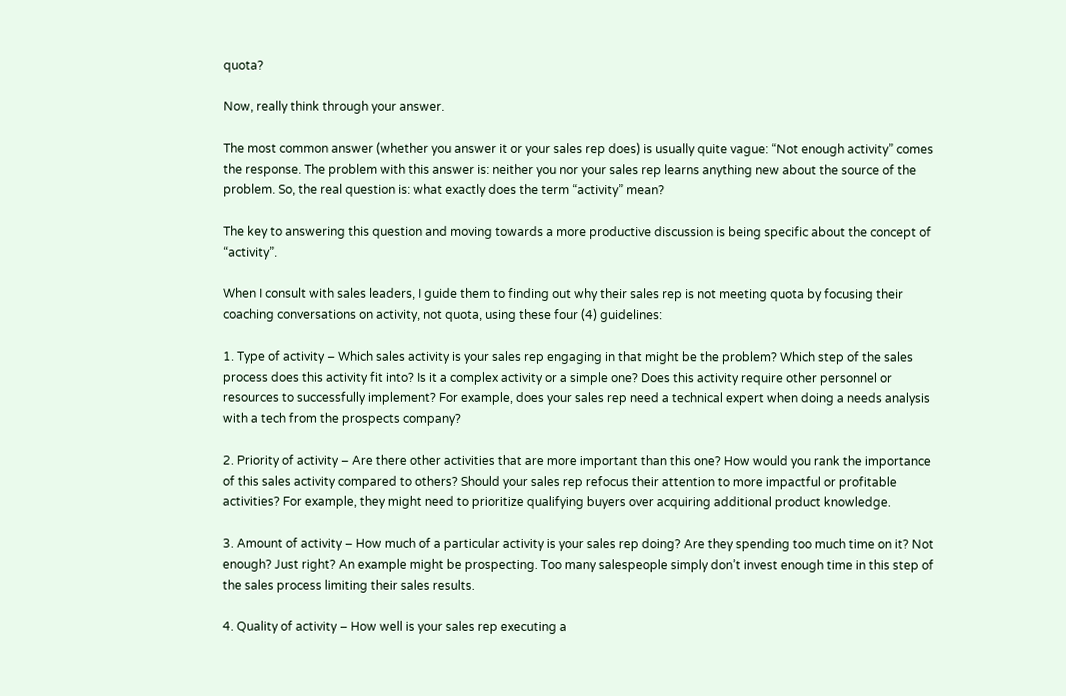quota?

Now, really think through your answer.

The most common answer (whether you answer it or your sales rep does) is usually quite vague: “Not enough activity” comes the response. The problem with this answer is: neither you nor your sales rep learns anything new about the source of the problem. So, the real question is: what exactly does the term “activity” mean?

The key to answering this question and moving towards a more productive discussion is being specific about the concept of “activity”.

When I consult with sales leaders, I guide them to finding out why their sales rep is not meeting quota by focusing their coaching conversations on activity, not quota, using these four (4) guidelines:

1. Type of activity – Which sales activity is your sales rep engaging in that might be the problem? Which step of the sales process does this activity fit into? Is it a complex activity or a simple one? Does this activity require other personnel or resources to successfully implement? For example, does your sales rep need a technical expert when doing a needs analysis with a tech from the prospects company?

2. Priority of activity – Are there other activities that are more important than this one? How would you rank the importance of this sales activity compared to others? Should your sales rep refocus their attention to more impactful or profitable activities? For example, they might need to prioritize qualifying buyers over acquiring additional product knowledge.

3. Amount of activity – How much of a particular activity is your sales rep doing? Are they spending too much time on it? Not enough? Just right? An example might be prospecting. Too many salespeople simply don’t invest enough time in this step of the sales process limiting their sales results.

4. Quality of activity – How well is your sales rep executing a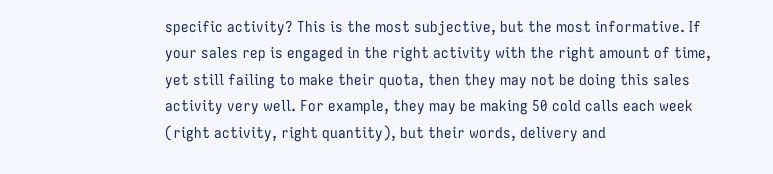specific activity? This is the most subjective, but the most informative. If your sales rep is engaged in the right activity with the right amount of time, yet still failing to make their quota, then they may not be doing this sales activity very well. For example, they may be making 50 cold calls each week (right activity, right quantity), but their words, delivery and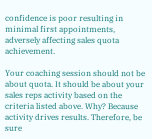confidence is poor resulting in minimal first appointments, adversely affecting sales quota achievement.

Your coaching session should not be about quota. It should be about your sales reps activity based on the criteria listed above. Why? Because activity drives results. Therefore, be sure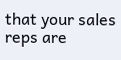that your sales reps are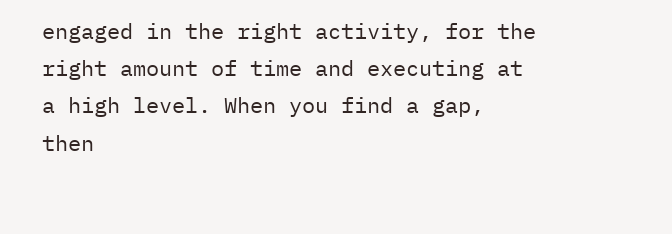engaged in the right activity, for the right amount of time and executing at a high level. When you find a gap, then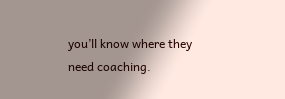you’ll know where they need coaching.